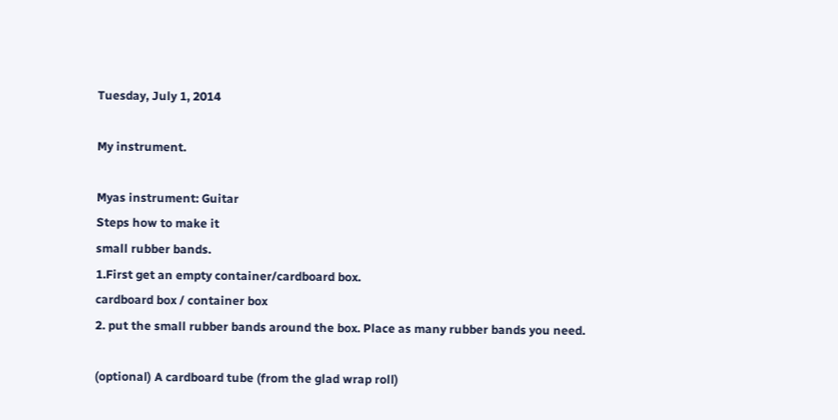Tuesday, July 1, 2014

My instrument.

Myas instrument: Guitar
Steps how to make it
small rubber bands.
1.First get an empty container/cardboard box.
cardboard box / container box
2. put the small rubber bands around the box. Place as many rubber bands you need.

(optional) A cardboard tube (from the glad wrap roll)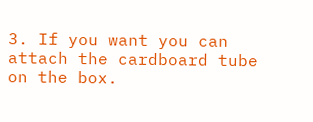3. If you want you can attach the cardboard tube on the box.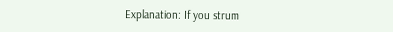Explanation: If you strum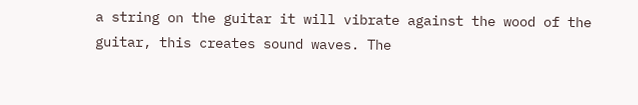a string on the guitar it will vibrate against the wood of the guitar, this creates sound waves. The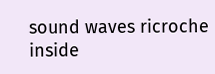sound waves ricroche inside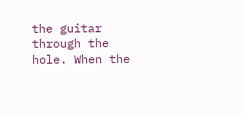the guitar through the hole. When the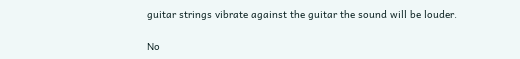guitar strings vibrate against the guitar the sound will be louder.

No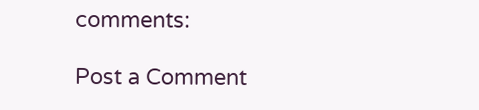comments:

Post a Comment